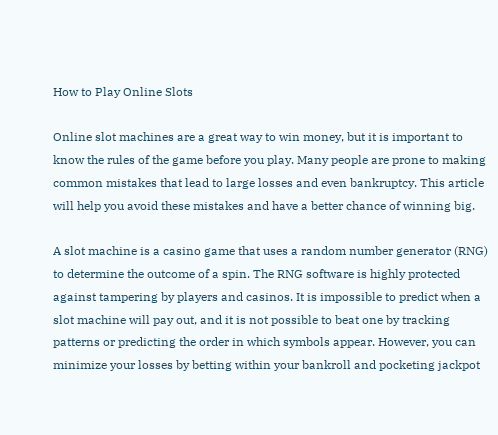How to Play Online Slots

Online slot machines are a great way to win money, but it is important to know the rules of the game before you play. Many people are prone to making common mistakes that lead to large losses and even bankruptcy. This article will help you avoid these mistakes and have a better chance of winning big.

A slot machine is a casino game that uses a random number generator (RNG) to determine the outcome of a spin. The RNG software is highly protected against tampering by players and casinos. It is impossible to predict when a slot machine will pay out, and it is not possible to beat one by tracking patterns or predicting the order in which symbols appear. However, you can minimize your losses by betting within your bankroll and pocketing jackpot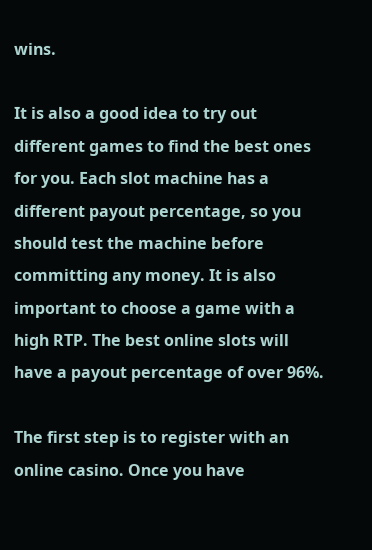wins.

It is also a good idea to try out different games to find the best ones for you. Each slot machine has a different payout percentage, so you should test the machine before committing any money. It is also important to choose a game with a high RTP. The best online slots will have a payout percentage of over 96%.

The first step is to register with an online casino. Once you have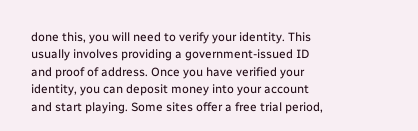done this, you will need to verify your identity. This usually involves providing a government-issued ID and proof of address. Once you have verified your identity, you can deposit money into your account and start playing. Some sites offer a free trial period,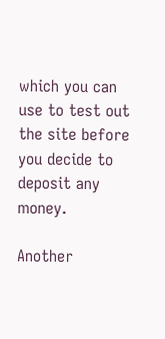which you can use to test out the site before you decide to deposit any money.

Another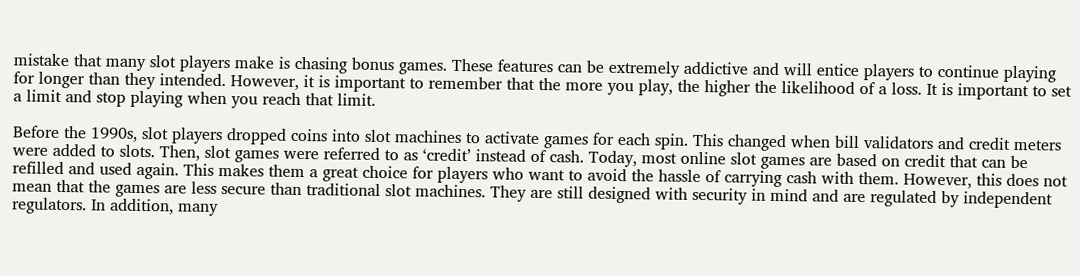mistake that many slot players make is chasing bonus games. These features can be extremely addictive and will entice players to continue playing for longer than they intended. However, it is important to remember that the more you play, the higher the likelihood of a loss. It is important to set a limit and stop playing when you reach that limit.

Before the 1990s, slot players dropped coins into slot machines to activate games for each spin. This changed when bill validators and credit meters were added to slots. Then, slot games were referred to as ‘credit’ instead of cash. Today, most online slot games are based on credit that can be refilled and used again. This makes them a great choice for players who want to avoid the hassle of carrying cash with them. However, this does not mean that the games are less secure than traditional slot machines. They are still designed with security in mind and are regulated by independent regulators. In addition, many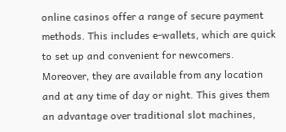online casinos offer a range of secure payment methods. This includes e-wallets, which are quick to set up and convenient for newcomers. Moreover, they are available from any location and at any time of day or night. This gives them an advantage over traditional slot machines,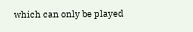which can only be played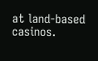at land-based casinos.